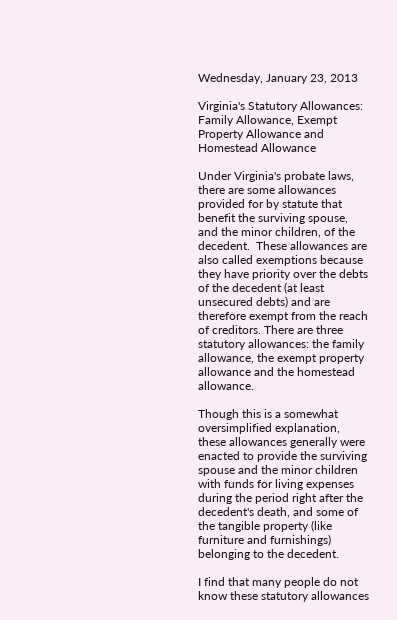Wednesday, January 23, 2013

Virginia's Statutory Allowances: Family Allowance, Exempt Property Allowance and Homestead Allowance

Under Virginia's probate laws, there are some allowances provided for by statute that benefit the surviving spouse, and the minor children, of the decedent.  These allowances are also called exemptions because they have priority over the debts of the decedent (at least unsecured debts) and are therefore exempt from the reach of creditors. There are three statutory allowances: the family allowance, the exempt property allowance and the homestead allowance.

Though this is a somewhat oversimplified explanation, these allowances generally were enacted to provide the surviving spouse and the minor children with funds for living expenses during the period right after the decedent's death, and some of the tangible property (like furniture and furnishings) belonging to the decedent.

I find that many people do not know these statutory allowances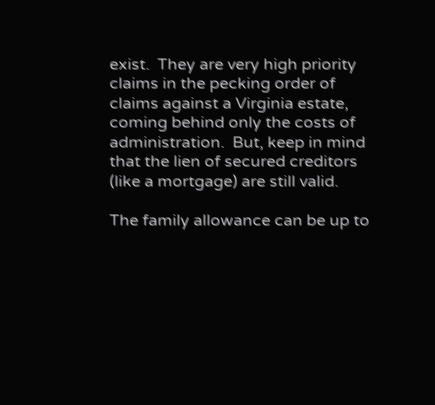exist.  They are very high priority claims in the pecking order of claims against a Virginia estate, coming behind only the costs of administration.  But, keep in mind that the lien of secured creditors (like a mortgage) are still valid.

The family allowance can be up to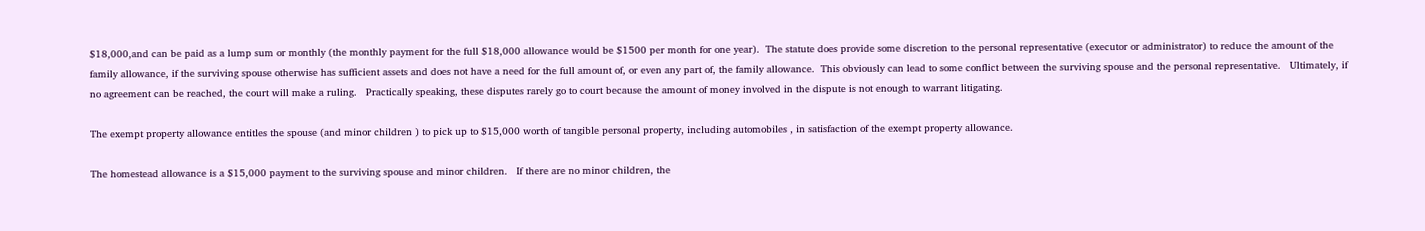$18,000,and can be paid as a lump sum or monthly (the monthly payment for the full $18,000 allowance would be $1500 per month for one year).  The statute does provide some discretion to the personal representative (executor or administrator) to reduce the amount of the family allowance, if the surviving spouse otherwise has sufficient assets and does not have a need for the full amount of, or even any part of, the family allowance.  This obviously can lead to some conflict between the surviving spouse and the personal representative.   Ultimately, if no agreement can be reached, the court will make a ruling.   Practically speaking, these disputes rarely go to court because the amount of money involved in the dispute is not enough to warrant litigating.

The exempt property allowance entitles the spouse (and minor children ) to pick up to $15,000 worth of tangible personal property, including automobiles , in satisfaction of the exempt property allowance.

The homestead allowance is a $15,000 payment to the surviving spouse and minor children.   If there are no minor children, the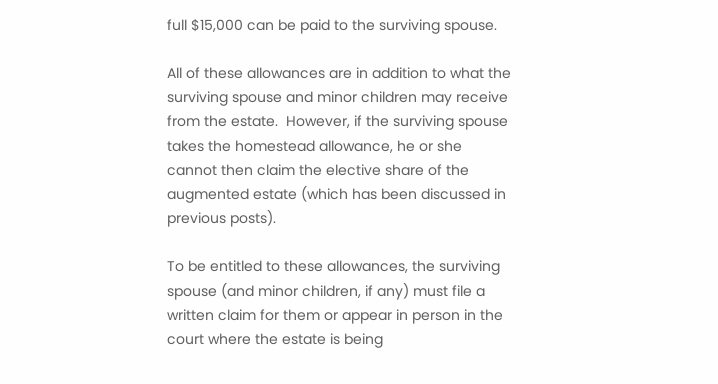full $15,000 can be paid to the surviving spouse.

All of these allowances are in addition to what the surviving spouse and minor children may receive from the estate.  However, if the surviving spouse takes the homestead allowance, he or she cannot then claim the elective share of the augmented estate (which has been discussed in previous posts).

To be entitled to these allowances, the surviving spouse (and minor children, if any) must file a written claim for them or appear in person in the court where the estate is being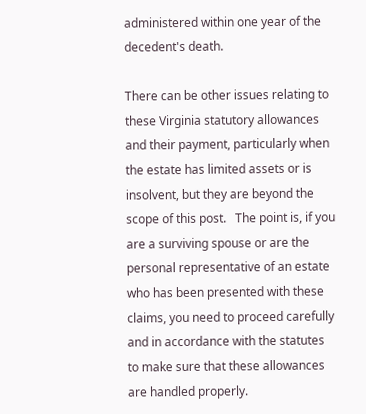administered within one year of the decedent's death.

There can be other issues relating to these Virginia statutory allowances and their payment, particularly when the estate has limited assets or is insolvent, but they are beyond the scope of this post.   The point is, if you are a surviving spouse or are the personal representative of an estate who has been presented with these claims, you need to proceed carefully and in accordance with the statutes to make sure that these allowances are handled properly.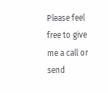Please feel free to give me a call or send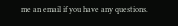me an email if you have any questions.